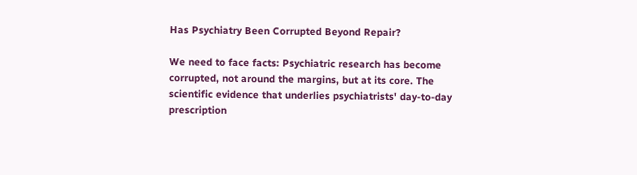Has Psychiatry Been Corrupted Beyond Repair?

We need to face facts: Psychiatric research has become corrupted, not around the margins, but at its core. The scientific evidence that underlies psychiatrists' day-to-day prescription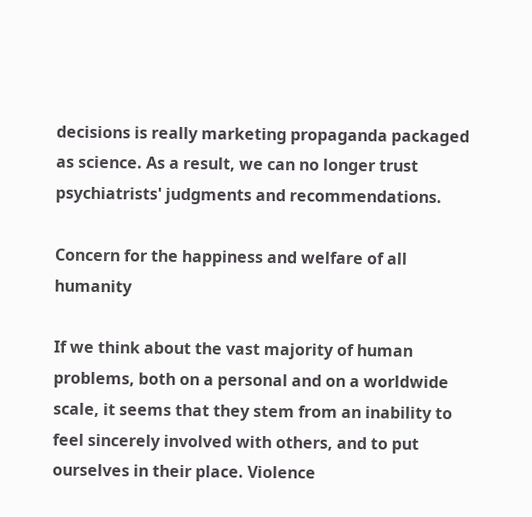decisions is really marketing propaganda packaged as science. As a result, we can no longer trust psychiatrists' judgments and recommendations.

Concern for the happiness and welfare of all humanity

If we think about the vast majority of human problems, both on a personal and on a worldwide scale, it seems that they stem from an inability to feel sincerely involved with others, and to put ourselves in their place. Violence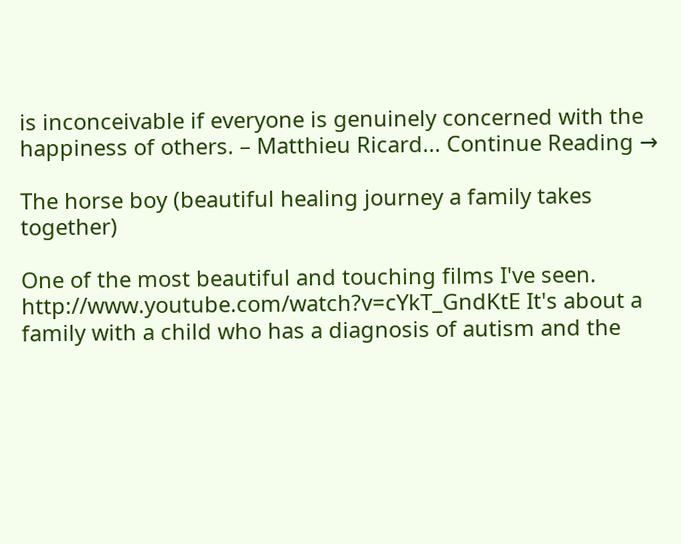is inconceivable if everyone is genuinely concerned with the happiness of others. – Matthieu Ricard... Continue Reading →

The horse boy (beautiful healing journey a family takes together)

One of the most beautiful and touching films I've seen. http://www.youtube.com/watch?v=cYkT_GndKtE It's about a family with a child who has a diagnosis of autism and the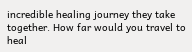incredible healing journey they take together. How far would you travel to heal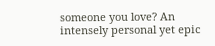someone you love? An intensely personal yet epic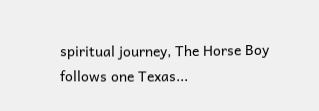spiritual journey, The Horse Boy follows one Texas...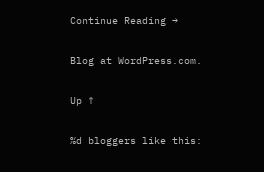Continue Reading →

Blog at WordPress.com.

Up ↑

%d bloggers like this: